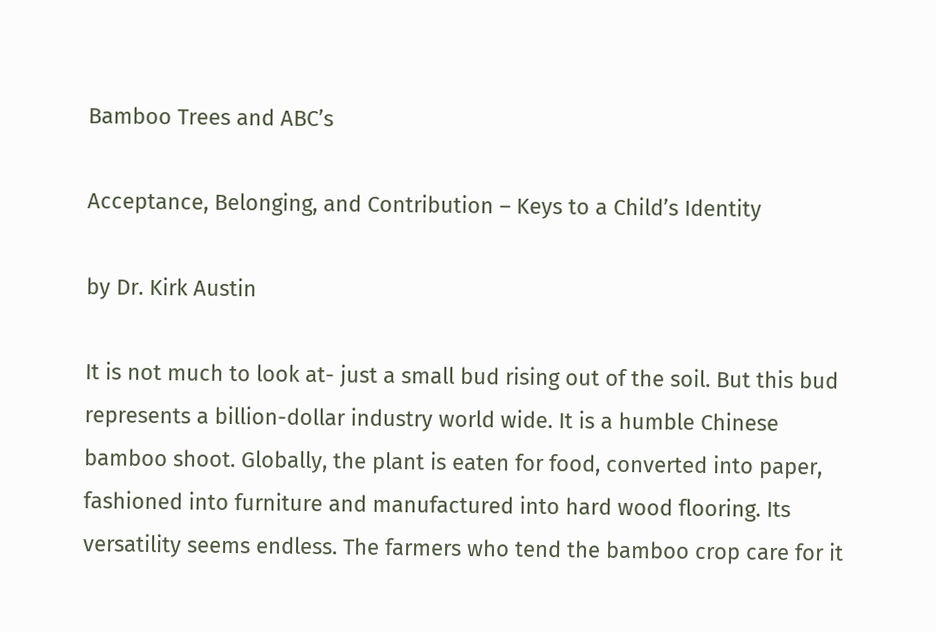Bamboo Trees and ABC’s

Acceptance, Belonging, and Contribution – Keys to a Child’s Identity

by Dr. Kirk Austin

It is not much to look at- just a small bud rising out of the soil. But this bud represents a billion-dollar industry world wide. It is a humble Chinese bamboo shoot. Globally, the plant is eaten for food, converted into paper, fashioned into furniture and manufactured into hard wood flooring. Its versatility seems endless. The farmers who tend the bamboo crop care for it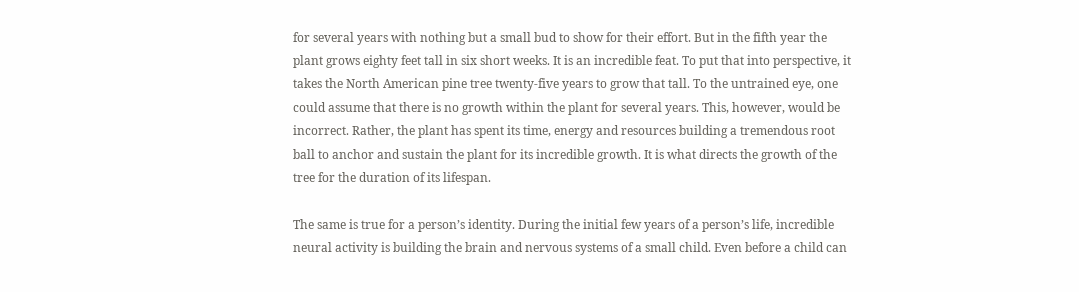for several years with nothing but a small bud to show for their effort. But in the fifth year the plant grows eighty feet tall in six short weeks. It is an incredible feat. To put that into perspective, it takes the North American pine tree twenty-five years to grow that tall. To the untrained eye, one could assume that there is no growth within the plant for several years. This, however, would be incorrect. Rather, the plant has spent its time, energy and resources building a tremendous root ball to anchor and sustain the plant for its incredible growth. It is what directs the growth of the tree for the duration of its lifespan.

The same is true for a person’s identity. During the initial few years of a person’s life, incredible neural activity is building the brain and nervous systems of a small child. Even before a child can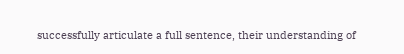successfully articulate a full sentence, their understanding of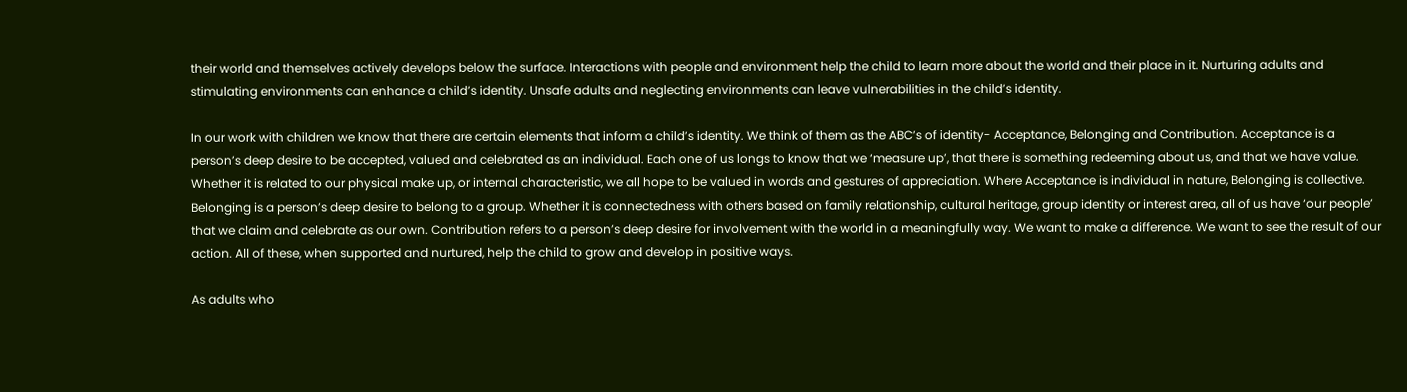their world and themselves actively develops below the surface. Interactions with people and environment help the child to learn more about the world and their place in it. Nurturing adults and stimulating environments can enhance a child’s identity. Unsafe adults and neglecting environments can leave vulnerabilities in the child’s identity.

In our work with children we know that there are certain elements that inform a child’s identity. We think of them as the ABC’s of identity- Acceptance, Belonging and Contribution. Acceptance is a person’s deep desire to be accepted, valued and celebrated as an individual. Each one of us longs to know that we ‘measure up’, that there is something redeeming about us, and that we have value. Whether it is related to our physical make up, or internal characteristic, we all hope to be valued in words and gestures of appreciation. Where Acceptance is individual in nature, Belonging is collective. Belonging is a person’s deep desire to belong to a group. Whether it is connectedness with others based on family relationship, cultural heritage, group identity or interest area, all of us have ‘our people’ that we claim and celebrate as our own. Contribution refers to a person’s deep desire for involvement with the world in a meaningfully way. We want to make a difference. We want to see the result of our action. All of these, when supported and nurtured, help the child to grow and develop in positive ways.

As adults who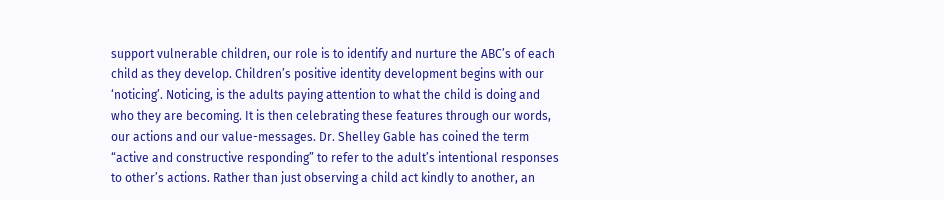support vulnerable children, our role is to identify and nurture the ABC’s of each child as they develop. Children’s positive identity development begins with our ‘noticing’. Noticing, is the adults paying attention to what the child is doing and who they are becoming. It is then celebrating these features through our words, our actions and our value-messages. Dr. Shelley Gable has coined the term “active and constructive responding” to refer to the adult’s intentional responses to other’s actions. Rather than just observing a child act kindly to another, an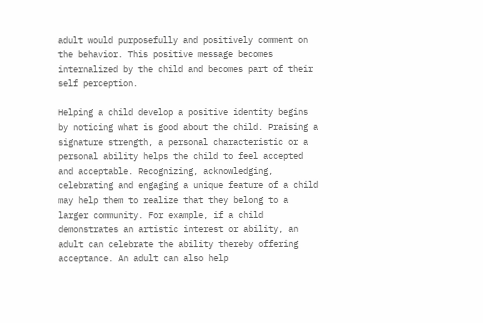adult would purposefully and positively comment on the behavior. This positive message becomes internalized by the child and becomes part of their self perception.

Helping a child develop a positive identity begins by noticing what is good about the child. Praising a signature strength, a personal characteristic or a personal ability helps the child to feel accepted and acceptable. Recognizing, acknowledging, celebrating and engaging a unique feature of a child may help them to realize that they belong to a larger community. For example, if a child demonstrates an artistic interest or ability, an adult can celebrate the ability thereby offering acceptance. An adult can also help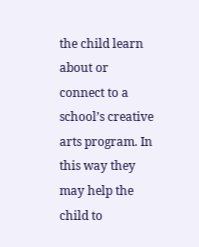the child learn about or connect to a school’s creative arts program. In this way they may help the child to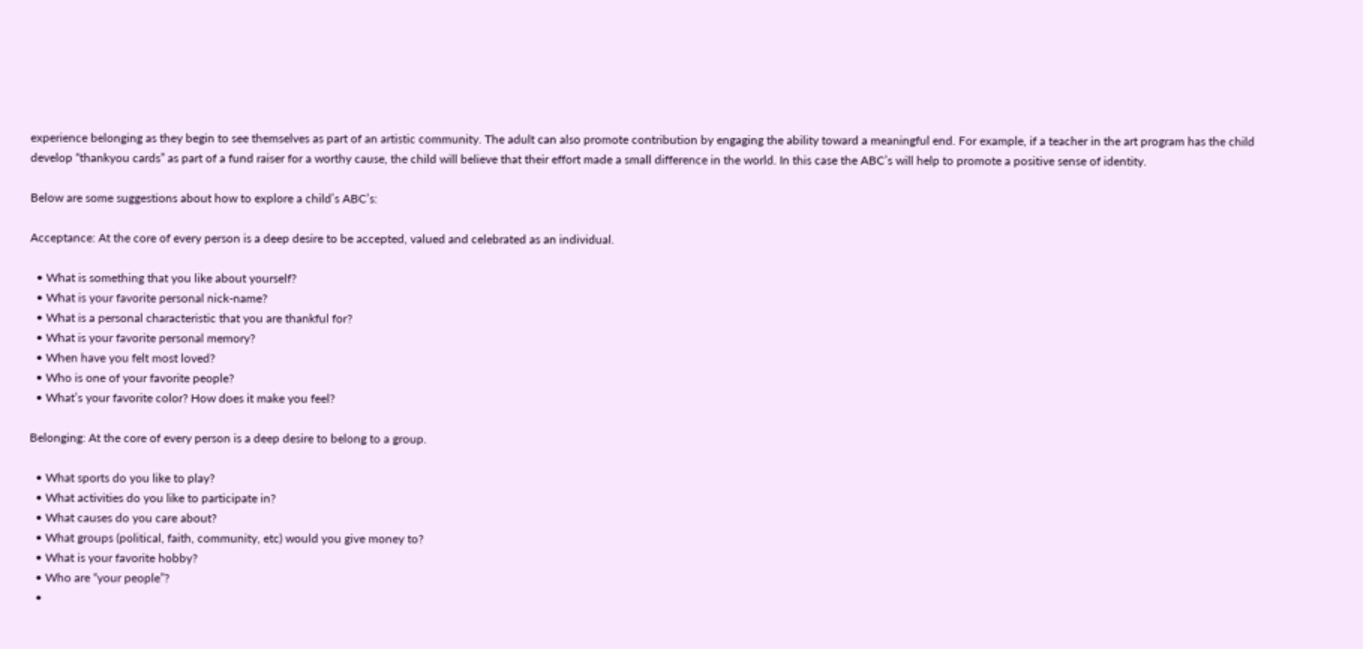experience belonging as they begin to see themselves as part of an artistic community. The adult can also promote contribution by engaging the ability toward a meaningful end. For example, if a teacher in the art program has the child develop “thankyou cards” as part of a fund raiser for a worthy cause, the child will believe that their effort made a small difference in the world. In this case the ABC’s will help to promote a positive sense of identity.

Below are some suggestions about how to explore a child’s ABC’s:

Acceptance: At the core of every person is a deep desire to be accepted, valued and celebrated as an individual.

  • What is something that you like about yourself?
  • What is your favorite personal nick-name?
  • What is a personal characteristic that you are thankful for?
  • What is your favorite personal memory?
  • When have you felt most loved?
  • Who is one of your favorite people?
  • What’s your favorite color? How does it make you feel?

Belonging: At the core of every person is a deep desire to belong to a group.

  • What sports do you like to play?
  • What activities do you like to participate in?
  • What causes do you care about?
  • What groups (political, faith, community, etc) would you give money to?
  • What is your favorite hobby?
  • Who are “your people”?
  •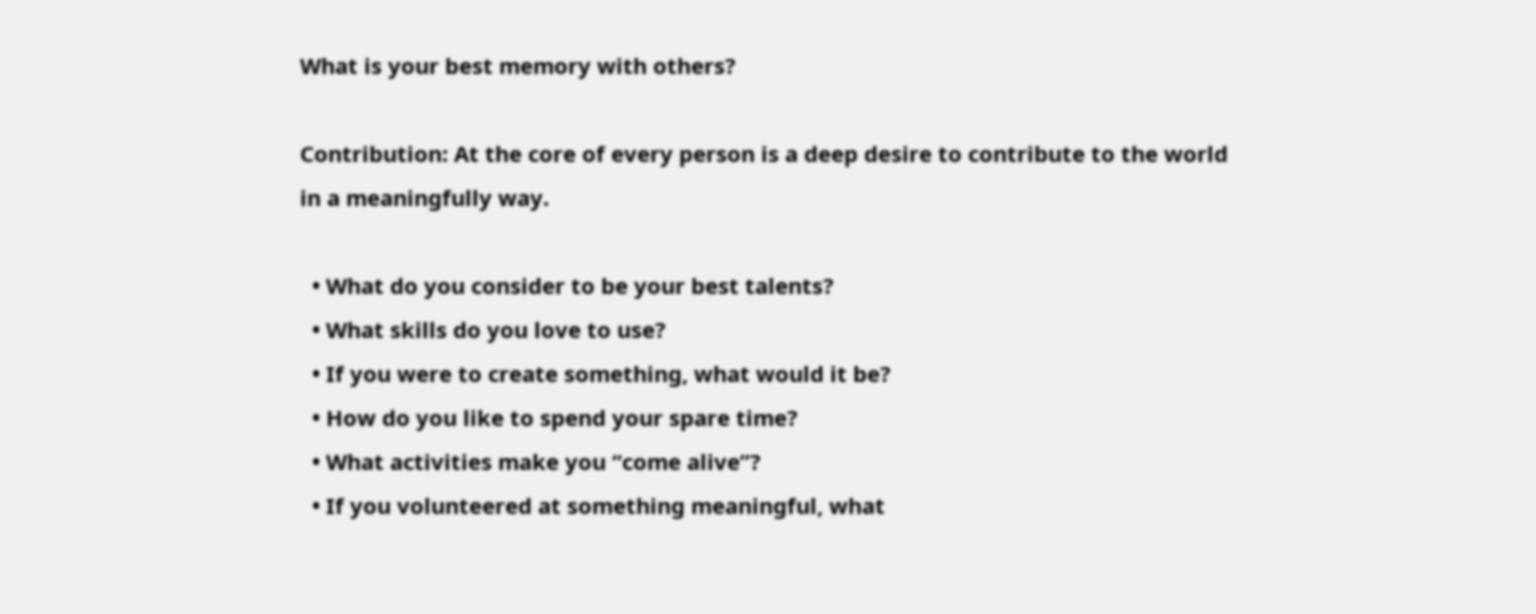What is your best memory with others?

Contribution: At the core of every person is a deep desire to contribute to the world in a meaningfully way.

  • What do you consider to be your best talents?
  • What skills do you love to use?
  • If you were to create something, what would it be?
  • How do you like to spend your spare time?
  • What activities make you “come alive”?
  • If you volunteered at something meaningful, what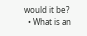would it be?
  • What is an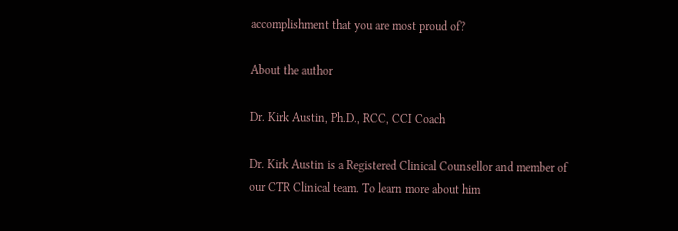accomplishment that you are most proud of?

About the author

Dr. Kirk Austin, Ph.D., RCC, CCI Coach

Dr. Kirk Austin is a Registered Clinical Counsellor and member of our CTR Clinical team. To learn more about him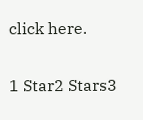click here.

1 Star2 Stars3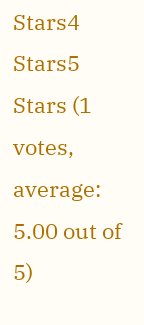Stars4 Stars5 Stars (1 votes, average: 5.00 out of 5)